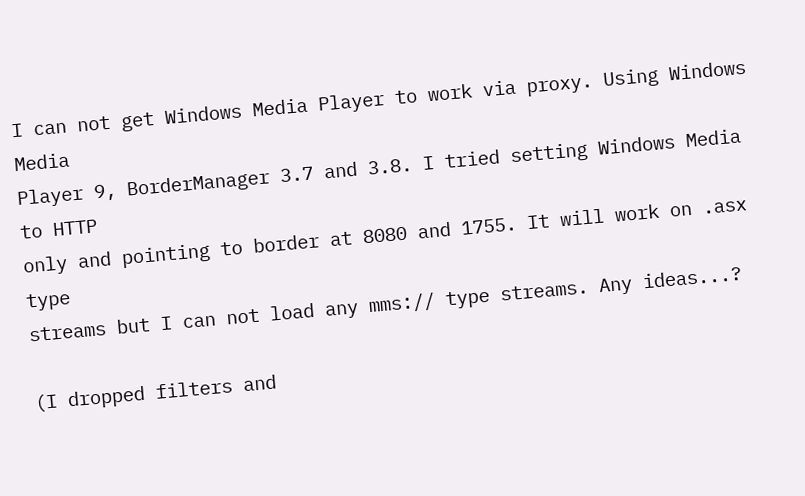I can not get Windows Media Player to work via proxy. Using Windows Media
Player 9, BorderManager 3.7 and 3.8. I tried setting Windows Media to HTTP
only and pointing to border at 8080 and 1755. It will work on .asx type
streams but I can not load any mms:// type streams. Any ideas...?

(I dropped filters and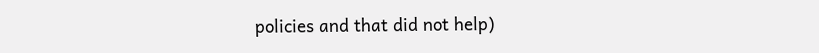policies and that did not help)